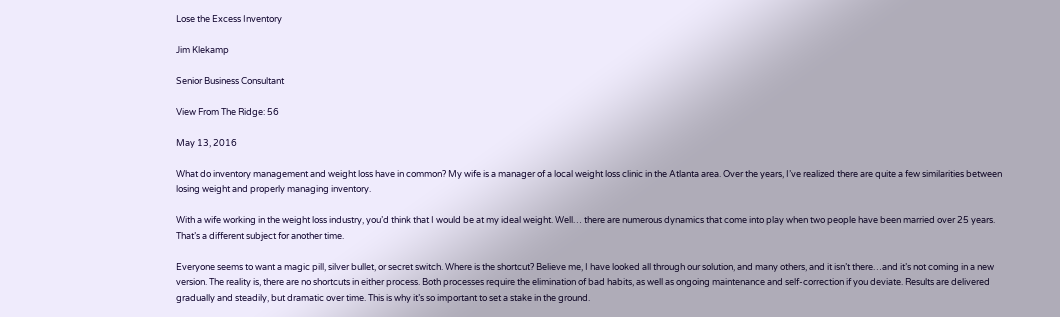Lose the Excess Inventory

Jim Klekamp

Senior Business Consultant

View From The Ridge: 56

May 13, 2016

What do inventory management and weight loss have in common? My wife is a manager of a local weight loss clinic in the Atlanta area. Over the years, I’ve realized there are quite a few similarities between losing weight and properly managing inventory.

With a wife working in the weight loss industry, you’d think that I would be at my ideal weight. Well… there are numerous dynamics that come into play when two people have been married over 25 years. That’s a different subject for another time.

Everyone seems to want a magic pill, silver bullet, or secret switch. Where is the shortcut? Believe me, I have looked all through our solution, and many others, and it isn’t there…and it’s not coming in a new version. The reality is, there are no shortcuts in either process. Both processes require the elimination of bad habits, as well as ongoing maintenance and self-correction if you deviate. Results are delivered gradually and steadily, but dramatic over time. This is why it’s so important to set a stake in the ground.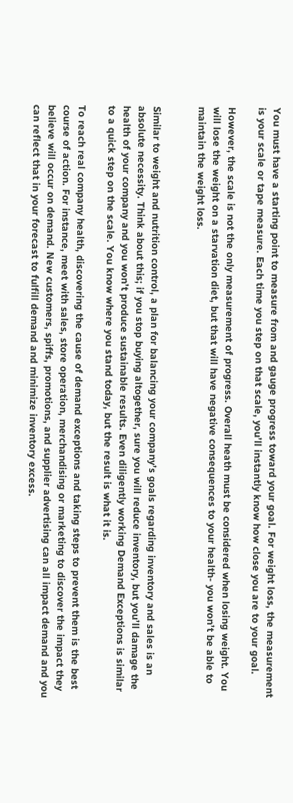You must have a starting point to measure from and gauge progress toward your goal. For weight loss, the measurement is your scale or tape measure. Each time you step on that scale, you’ll instantly know how close you are to your goal.

However, the scale is not the only measurement of progress. Overall heath must be considered when losing weight. You will lose the weight on a starvation diet, but that will have negative consequences to your health- you won’t be able to maintain the weight loss.


Similar to weight and nutrition control, a plan for balancing your company’s goals regarding inventory and sales is an absolute necessity. Think about this; if you stop buying altogether, sure you will reduce inventory, but you’ll damage the health of your company and you won’t produce sustainable results. Even diligently working Demand Exceptions is similar to a quick step on the scale. You know where you stand today, but the result is what it is.

To reach real company health, discovering the cause of demand exceptions and taking steps to prevent them is the best course of action. For instance, meet with sales, store operation, merchandising or marketing to discover the impact they believe will occur on demand. New customers, spiffs, promotions, and supplier advertising can all impact demand and you can reflect that in your forecast to fulfill demand and minimize inventory excess.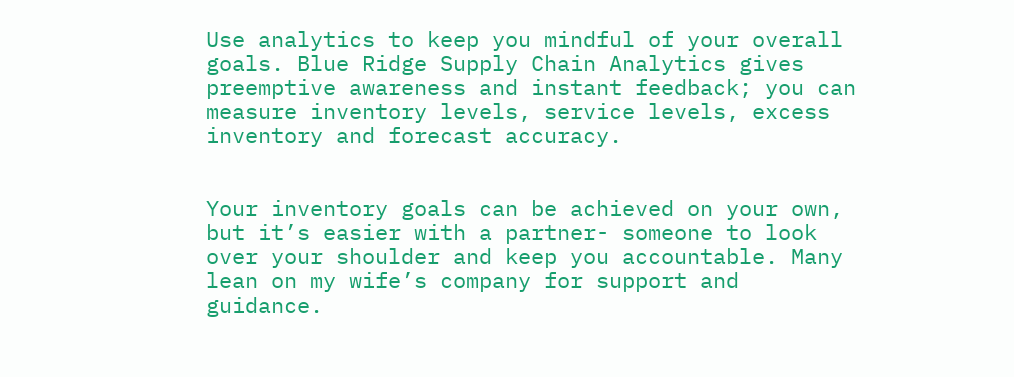Use analytics to keep you mindful of your overall goals. Blue Ridge Supply Chain Analytics gives preemptive awareness and instant feedback; you can measure inventory levels, service levels, excess inventory and forecast accuracy.


Your inventory goals can be achieved on your own, but it’s easier with a partner- someone to look over your shoulder and keep you accountable. Many lean on my wife’s company for support and guidance.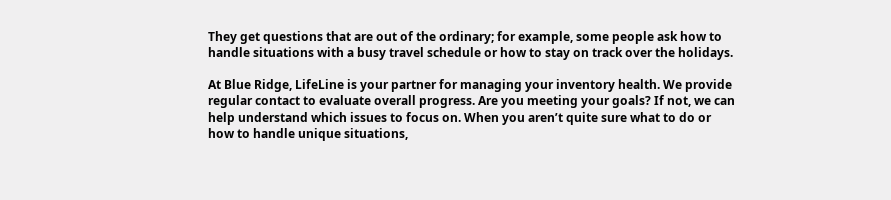They get questions that are out of the ordinary; for example, some people ask how to handle situations with a busy travel schedule or how to stay on track over the holidays.

At Blue Ridge, LifeLine is your partner for managing your inventory health. We provide regular contact to evaluate overall progress. Are you meeting your goals? If not, we can help understand which issues to focus on. When you aren’t quite sure what to do or how to handle unique situations,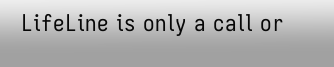LifeLine is only a call or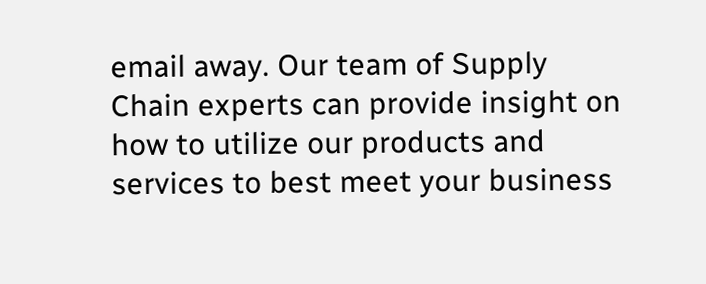email away. Our team of Supply Chain experts can provide insight on how to utilize our products and services to best meet your business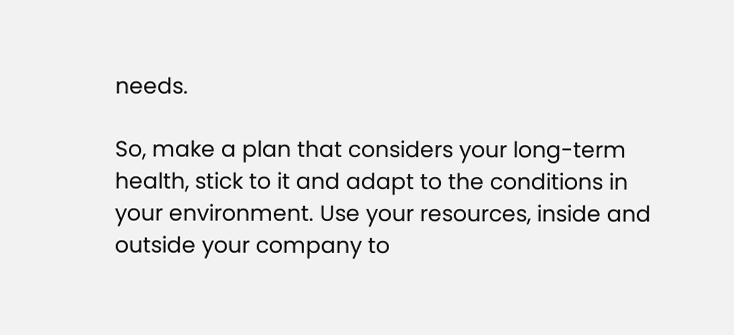needs.

So, make a plan that considers your long-term health, stick to it and adapt to the conditions in your environment. Use your resources, inside and outside your company to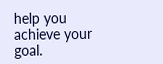help you achieve your goal.